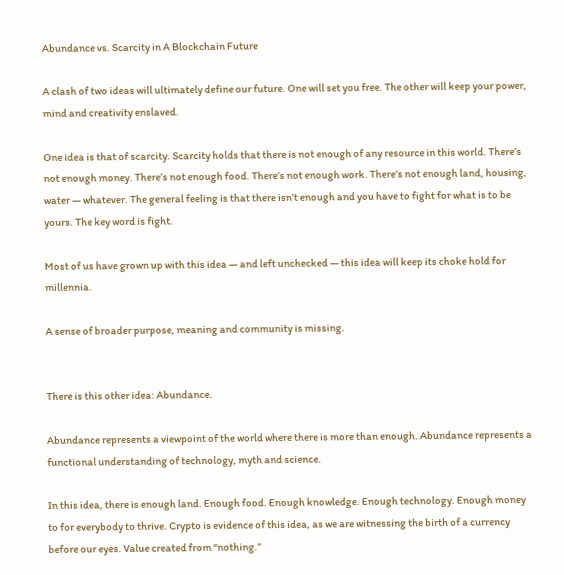Abundance vs. Scarcity in A Blockchain Future

A clash of two ideas will ultimately define our future. One will set you free. The other will keep your power, mind and creativity enslaved.

One idea is that of scarcity. Scarcity holds that there is not enough of any resource in this world. There’s not enough money. There’s not enough food. There’s not enough work. There’s not enough land, housing, water — whatever. The general feeling is that there isn’t enough and you have to fight for what is to be yours. The key word is fight.

Most of us have grown up with this idea — and left unchecked — this idea will keep its choke hold for millennia.

A sense of broader purpose, meaning and community is missing.


There is this other idea: Abundance.

Abundance represents a viewpoint of the world where there is more than enough. Abundance represents a functional understanding of technology, myth and science.

In this idea, there is enough land. Enough food. Enough knowledge. Enough technology. Enough money to for everybody to thrive. Crypto is evidence of this idea, as we are witnessing the birth of a currency before our eyes. Value created from “nothing.”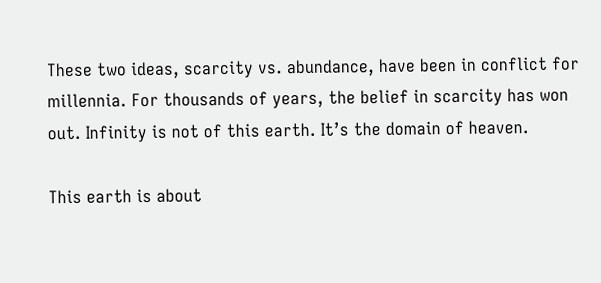These two ideas, scarcity vs. abundance, have been in conflict for millennia. For thousands of years, the belief in scarcity has won out. Infinity is not of this earth. It’s the domain of heaven.

This earth is about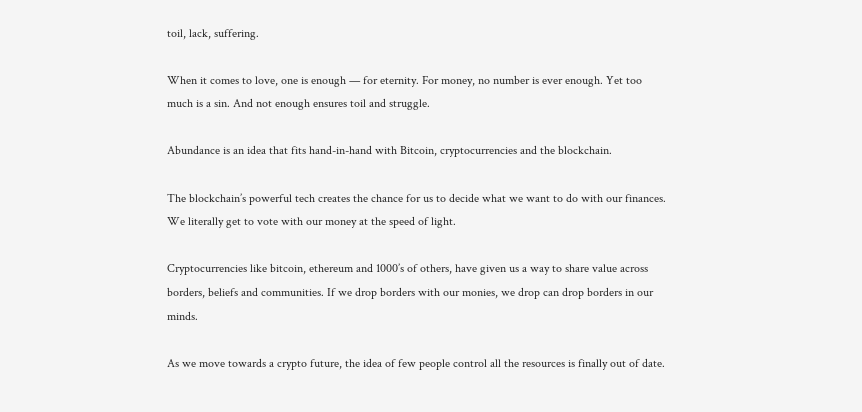toil, lack, suffering.

When it comes to love, one is enough — for eternity. For money, no number is ever enough. Yet too much is a sin. And not enough ensures toil and struggle.

Abundance is an idea that fits hand-in-hand with Bitcoin, cryptocurrencies and the blockchain.

The blockchain’s powerful tech creates the chance for us to decide what we want to do with our finances. We literally get to vote with our money at the speed of light.

Cryptocurrencies like bitcoin, ethereum and 1000’s of others, have given us a way to share value across borders, beliefs and communities. If we drop borders with our monies, we drop can drop borders in our minds.

As we move towards a crypto future, the idea of few people control all the resources is finally out of date.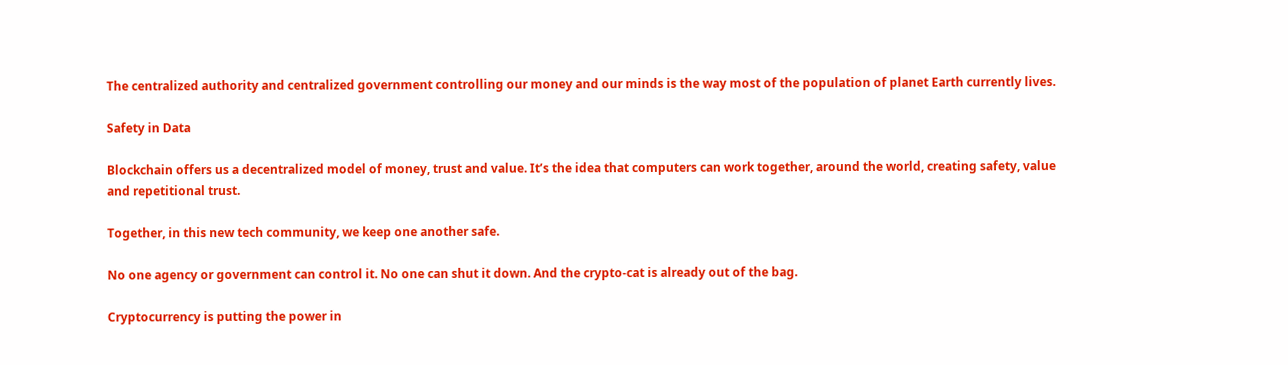The centralized authority and centralized government controlling our money and our minds is the way most of the population of planet Earth currently lives.

Safety in Data

Blockchain offers us a decentralized model of money, trust and value. It’s the idea that computers can work together, around the world, creating safety, value and repetitional trust.

Together, in this new tech community, we keep one another safe.

No one agency or government can control it. No one can shut it down. And the crypto-cat is already out of the bag.

Cryptocurrency is putting the power in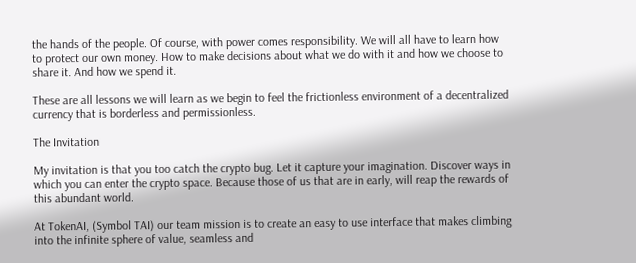the hands of the people. Of course, with power comes responsibility. We will all have to learn how to protect our own money. How to make decisions about what we do with it and how we choose to share it. And how we spend it.

These are all lessons we will learn as we begin to feel the frictionless environment of a decentralized currency that is borderless and permissionless.

The Invitation

My invitation is that you too catch the crypto bug. Let it capture your imagination. Discover ways in which you can enter the crypto space. Because those of us that are in early, will reap the rewards of this abundant world.

At TokenAI, (Symbol TAI) our team mission is to create an easy to use interface that makes climbing into the infinite sphere of value, seamless and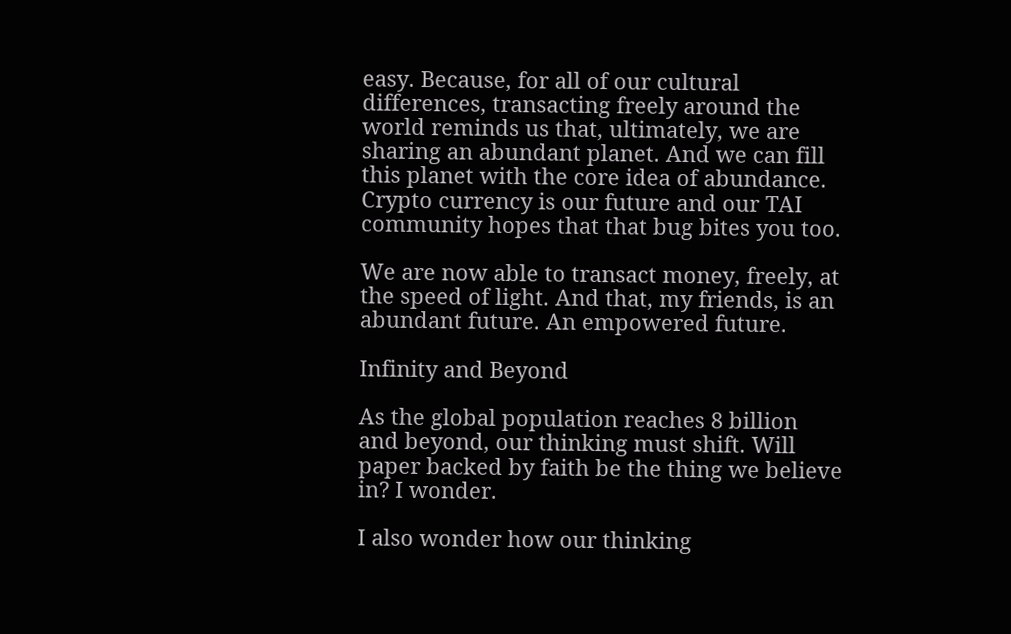easy. Because, for all of our cultural differences, transacting freely around the world reminds us that, ultimately, we are sharing an abundant planet. And we can fill this planet with the core idea of abundance. Crypto currency is our future and our TAI community hopes that that bug bites you too.

We are now able to transact money, freely, at the speed of light. And that, my friends, is an abundant future. An empowered future.

Infinity and Beyond

As the global population reaches 8 billion and beyond, our thinking must shift. Will paper backed by faith be the thing we believe in? I wonder.

I also wonder how our thinking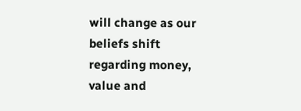will change as our beliefs shift regarding money, value and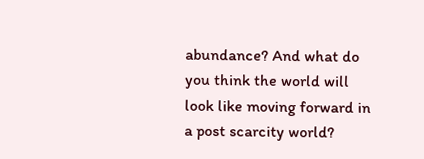abundance? And what do you think the world will look like moving forward in a post scarcity world?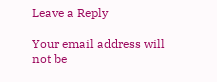Leave a Reply

Your email address will not be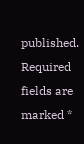published. Required fields are marked *